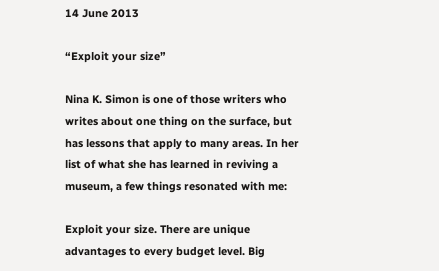14 June 2013

“Exploit your size”

Nina K. Simon is one of those writers who writes about one thing on the surface, but has lessons that apply to many areas. In her list of what she has learned in reviving a museum, a few things resonated with me:

Exploit your size. There are unique advantages to every budget level. Big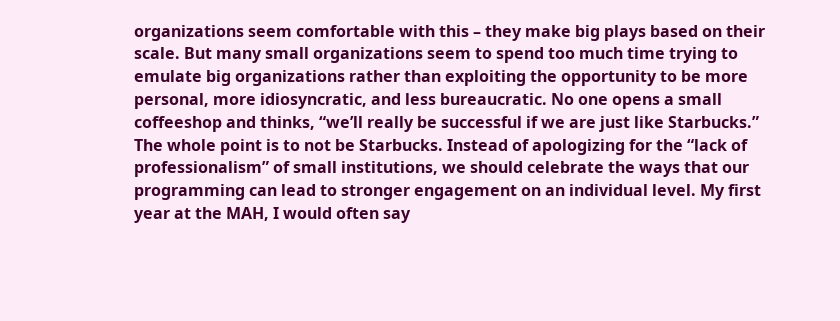organizations seem comfortable with this – they make big plays based on their scale. But many small organizations seem to spend too much time trying to emulate big organizations rather than exploiting the opportunity to be more personal, more idiosyncratic, and less bureaucratic. No one opens a small coffeeshop and thinks, “we’ll really be successful if we are just like Starbucks.” The whole point is to not be Starbucks. Instead of apologizing for the “lack of professionalism” of small institutions, we should celebrate the ways that our programming can lead to stronger engagement on an individual level. My first year at the MAH, I would often say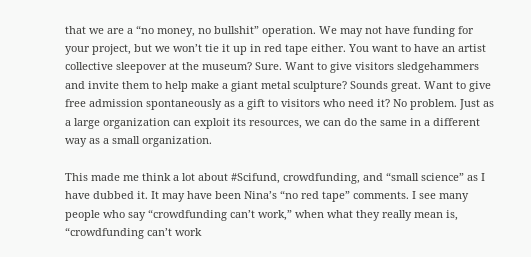that we are a “no money, no bullshit” operation. We may not have funding for your project, but we won’t tie it up in red tape either. You want to have an artist collective sleepover at the museum? Sure. Want to give visitors sledgehammers and invite them to help make a giant metal sculpture? Sounds great. Want to give free admission spontaneously as a gift to visitors who need it? No problem. Just as a large organization can exploit its resources, we can do the same in a different way as a small organization.

This made me think a lot about #Scifund, crowdfunding, and “small science” as I have dubbed it. It may have been Nina’s “no red tape” comments. I see many people who say “crowdfunding can’t work,” when what they really mean is, “crowdfunding can’t work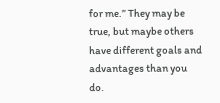for me.” They may be true, but maybe others have different goals and advantages than you do.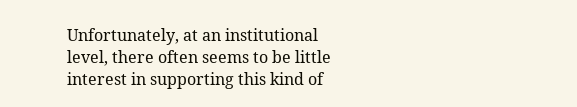Unfortunately, at an institutional level, there often seems to be little interest in supporting this kind of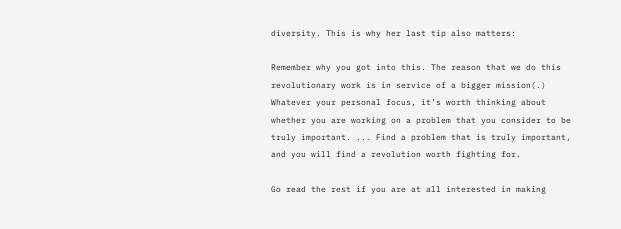diversity. This is why her last tip also matters:

Remember why you got into this. The reason that we do this revolutionary work is in service of a bigger mission(.) Whatever your personal focus, it’s worth thinking about whether you are working on a problem that you consider to be truly important. ... Find a problem that is truly important, and you will find a revolution worth fighting for.

Go read the rest if you are at all interested in making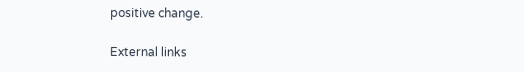positive change.

External links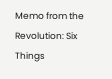Memo from the Revolution: Six Things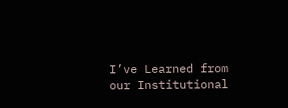I’ve Learned from our Institutional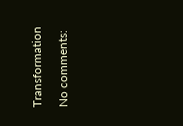Transformation

No comments: